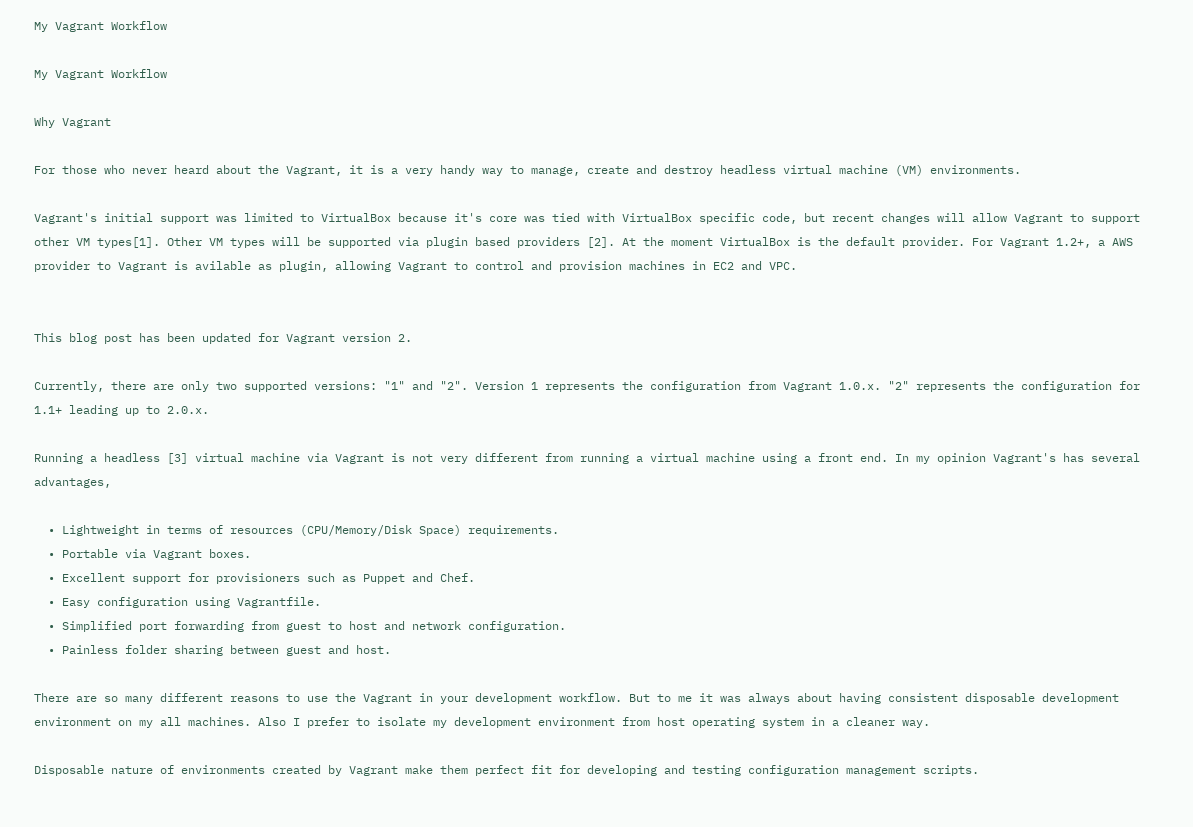My Vagrant Workflow

My Vagrant Workflow

Why Vagrant

For those who never heard about the Vagrant, it is a very handy way to manage, create and destroy headless virtual machine (VM) environments.

Vagrant's initial support was limited to VirtualBox because it's core was tied with VirtualBox specific code, but recent changes will allow Vagrant to support other VM types[1]. Other VM types will be supported via plugin based providers [2]. At the moment VirtualBox is the default provider. For Vagrant 1.2+, a AWS provider to Vagrant is avilable as plugin, allowing Vagrant to control and provision machines in EC2 and VPC.


This blog post has been updated for Vagrant version 2.

Currently, there are only two supported versions: "1" and "2". Version 1 represents the configuration from Vagrant 1.0.x. "2" represents the configuration for 1.1+ leading up to 2.0.x.

Running a headless [3] virtual machine via Vagrant is not very different from running a virtual machine using a front end. In my opinion Vagrant's has several advantages,

  • Lightweight in terms of resources (CPU/Memory/Disk Space) requirements.
  • Portable via Vagrant boxes.
  • Excellent support for provisioners such as Puppet and Chef.
  • Easy configuration using Vagrantfile.
  • Simplified port forwarding from guest to host and network configuration.
  • Painless folder sharing between guest and host.

There are so many different reasons to use the Vagrant in your development workflow. But to me it was always about having consistent disposable development environment on my all machines. Also I prefer to isolate my development environment from host operating system in a cleaner way.

Disposable nature of environments created by Vagrant make them perfect fit for developing and testing configuration management scripts.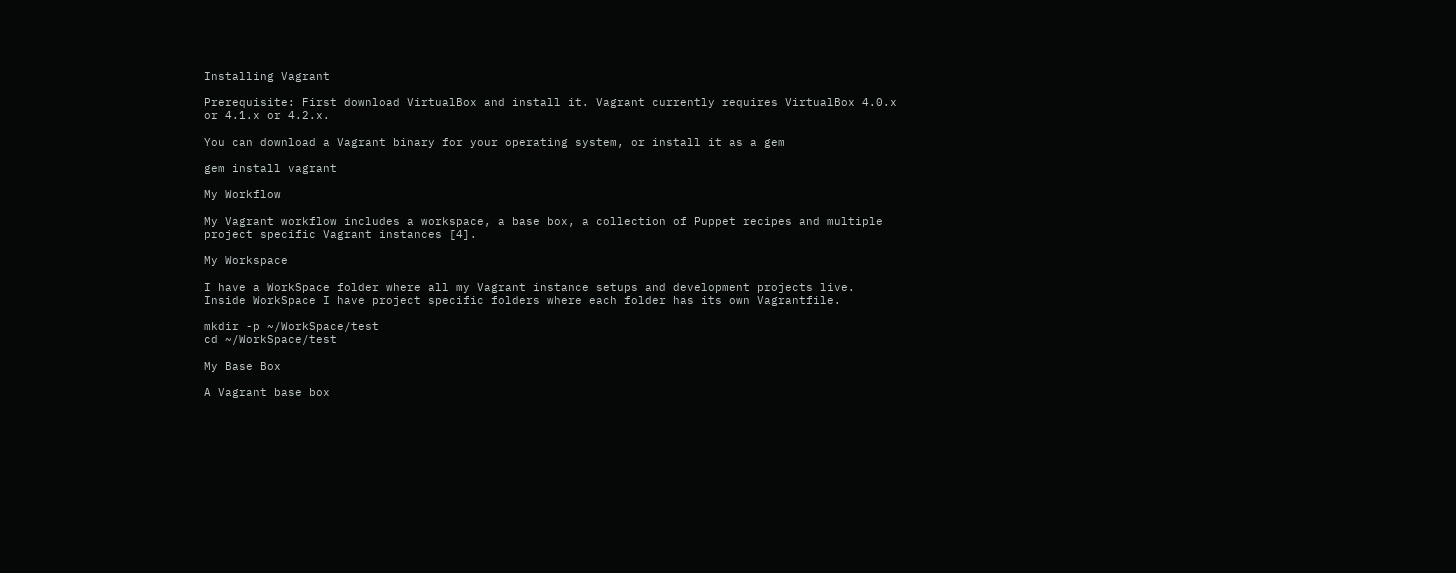Installing Vagrant

Prerequisite: First download VirtualBox and install it. Vagrant currently requires VirtualBox 4.0.x or 4.1.x or 4.2.x.

You can download a Vagrant binary for your operating system, or install it as a gem

gem install vagrant

My Workflow

My Vagrant workflow includes a workspace, a base box, a collection of Puppet recipes and multiple project specific Vagrant instances [4].

My Workspace

I have a WorkSpace folder where all my Vagrant instance setups and development projects live. Inside WorkSpace I have project specific folders where each folder has its own Vagrantfile.

mkdir -p ~/WorkSpace/test
cd ~/WorkSpace/test

My Base Box

A Vagrant base box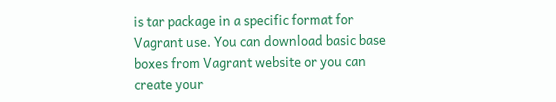is tar package in a specific format for Vagrant use. You can download basic base boxes from Vagrant website or you can create your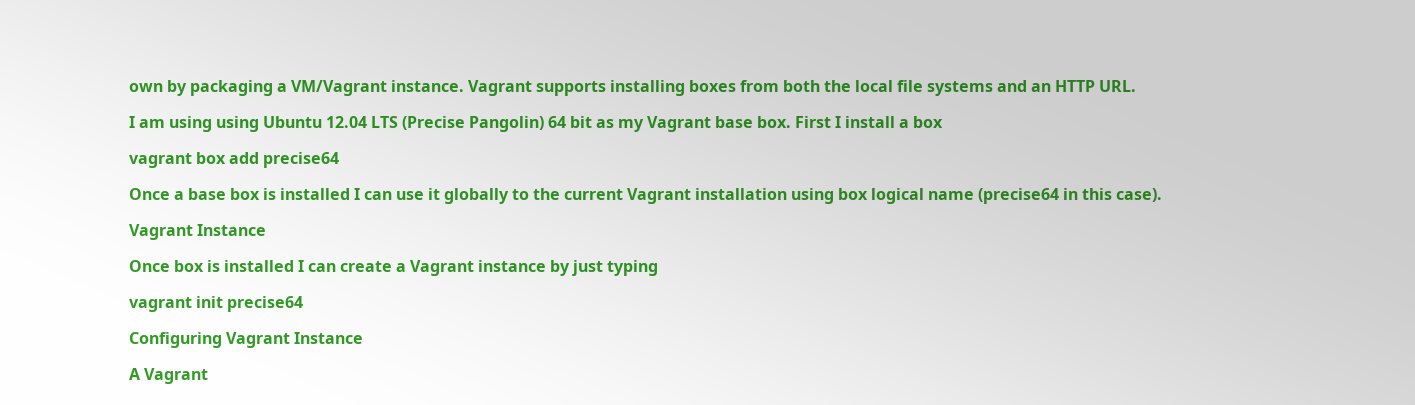own by packaging a VM/Vagrant instance. Vagrant supports installing boxes from both the local file systems and an HTTP URL.

I am using using Ubuntu 12.04 LTS (Precise Pangolin) 64 bit as my Vagrant base box. First I install a box

vagrant box add precise64

Once a base box is installed I can use it globally to the current Vagrant installation using box logical name (precise64 in this case).

Vagrant Instance

Once box is installed I can create a Vagrant instance by just typing

vagrant init precise64

Configuring Vagrant Instance

A Vagrant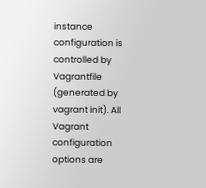instance configuration is controlled by Vagrantfile (generated by vagrant init). All Vagrant configuration options are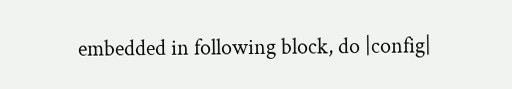embedded in following block, do |config|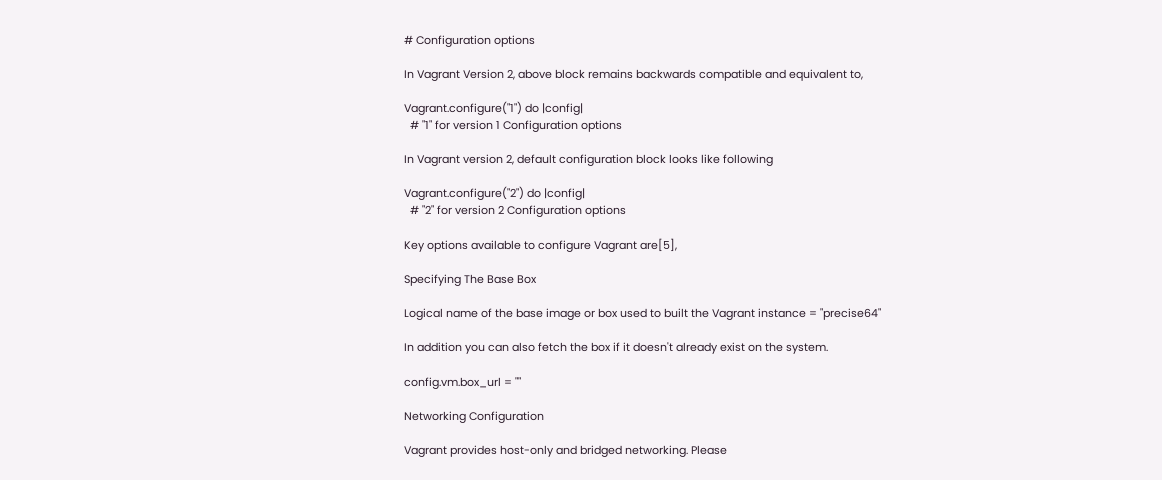# Configuration options

In Vagrant Version 2, above block remains backwards compatible and equivalent to,

Vagrant.configure("1") do |config|
  # "1" for version 1 Configuration options

In Vagrant version 2, default configuration block looks like following

Vagrant.configure("2") do |config|
  # "2" for version 2 Configuration options

Key options available to configure Vagrant are[5],

Specifying The Base Box

Logical name of the base image or box used to built the Vagrant instance = "precise64"

In addition you can also fetch the box if it doesn't already exist on the system.

config.vm.box_url = ""

Networking Configuration

Vagrant provides host-only and bridged networking. Please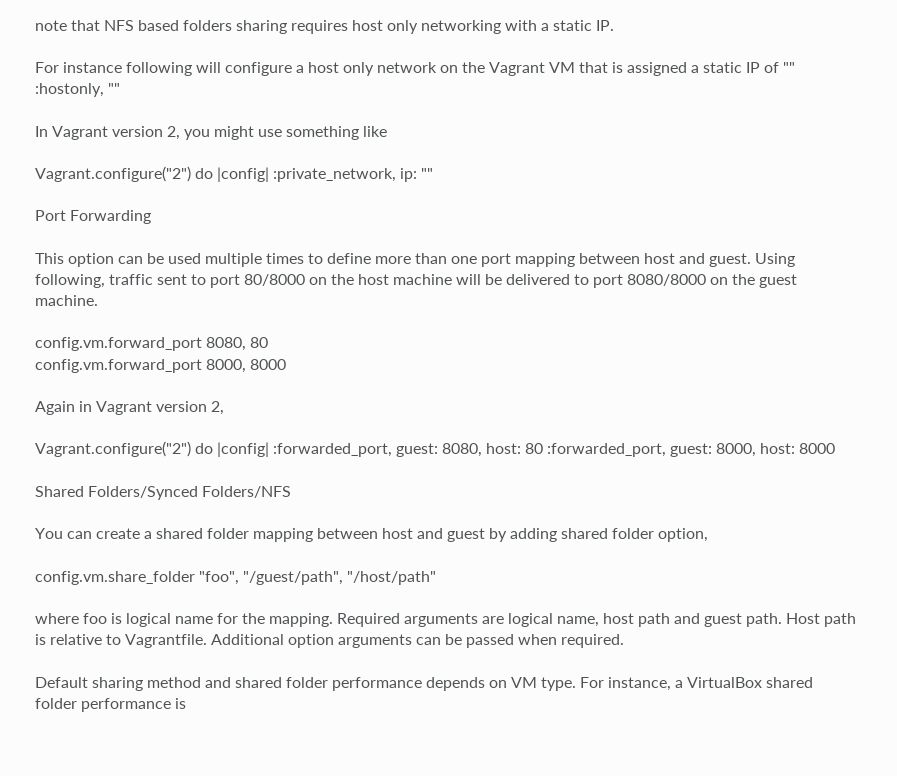note that NFS based folders sharing requires host only networking with a static IP.

For instance following will configure a host only network on the Vagrant VM that is assigned a static IP of "" :hostonly, ""

In Vagrant version 2, you might use something like

Vagrant.configure("2") do |config| :private_network, ip: ""

Port Forwarding

This option can be used multiple times to define more than one port mapping between host and guest. Using following, traffic sent to port 80/8000 on the host machine will be delivered to port 8080/8000 on the guest machine.

config.vm.forward_port 8080, 80
config.vm.forward_port 8000, 8000

Again in Vagrant version 2,

Vagrant.configure("2") do |config| :forwarded_port, guest: 8080, host: 80 :forwarded_port, guest: 8000, host: 8000

Shared Folders/Synced Folders/NFS

You can create a shared folder mapping between host and guest by adding shared folder option,

config.vm.share_folder "foo", "/guest/path", "/host/path"

where foo is logical name for the mapping. Required arguments are logical name, host path and guest path. Host path is relative to Vagrantfile. Additional option arguments can be passed when required.

Default sharing method and shared folder performance depends on VM type. For instance, a VirtualBox shared folder performance is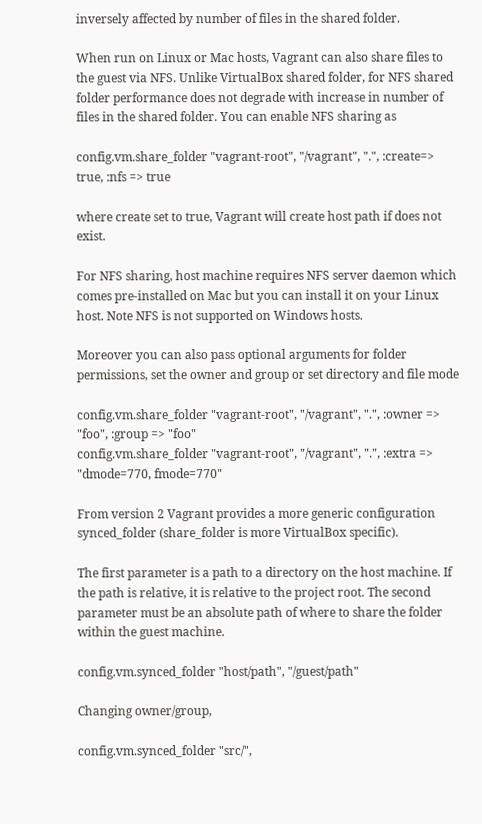inversely affected by number of files in the shared folder.

When run on Linux or Mac hosts, Vagrant can also share files to the guest via NFS. Unlike VirtualBox shared folder, for NFS shared folder performance does not degrade with increase in number of files in the shared folder. You can enable NFS sharing as

config.vm.share_folder "vagrant-root", "/vagrant", ".", :create=> true, :nfs => true

where create set to true, Vagrant will create host path if does not exist.

For NFS sharing, host machine requires NFS server daemon which comes pre-installed on Mac but you can install it on your Linux host. Note NFS is not supported on Windows hosts.

Moreover you can also pass optional arguments for folder permissions, set the owner and group or set directory and file mode

config.vm.share_folder "vagrant-root", "/vagrant", ".", :owner => "foo", :group => "foo"
config.vm.share_folder "vagrant-root", "/vagrant", ".", :extra => "dmode=770, fmode=770"

From version 2 Vagrant provides a more generic configuration synced_folder (share_folder is more VirtualBox specific).

The first parameter is a path to a directory on the host machine. If the path is relative, it is relative to the project root. The second parameter must be an absolute path of where to share the folder within the guest machine.

config.vm.synced_folder "host/path", "/guest/path"

Changing owner/group,

config.vm.synced_folder "src/",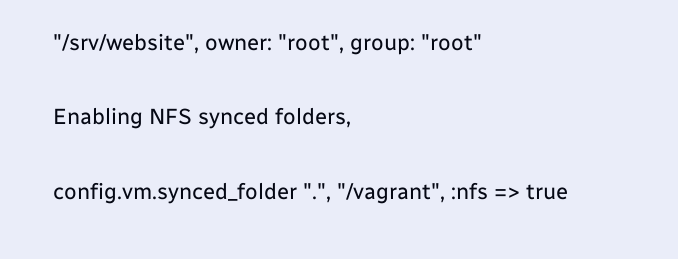"/srv/website", owner: "root", group: "root"

Enabling NFS synced folders,

config.vm.synced_folder ".", "/vagrant", :nfs => true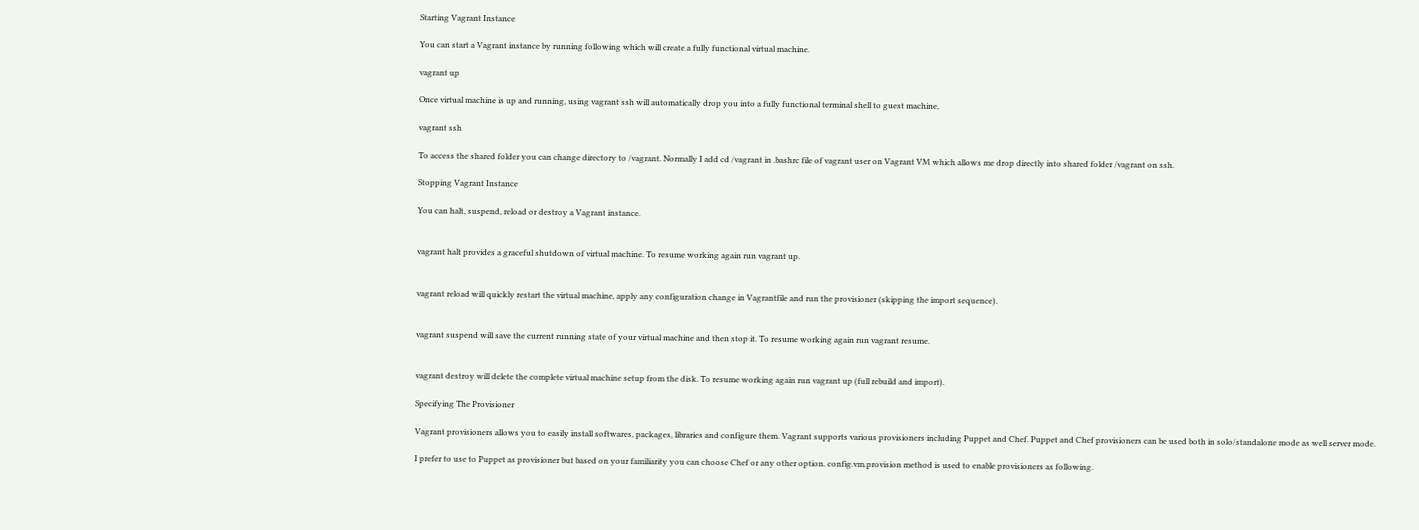Starting Vagrant Instance

You can start a Vagrant instance by running following which will create a fully functional virtual machine.

vagrant up

Once virtual machine is up and running, using vagrant ssh will automatically drop you into a fully functional terminal shell to guest machine,

vagrant ssh

To access the shared folder you can change directory to /vagrant. Normally I add cd /vagrant in .bashrc file of vagrant user on Vagrant VM which allows me drop directly into shared folder /vagrant on ssh.

Stopping Vagrant Instance

You can halt, suspend, reload or destroy a Vagrant instance.


vagrant halt provides a graceful shutdown of virtual machine. To resume working again run vagrant up.


vagrant reload will quickly restart the virtual machine, apply any configuration change in Vagrantfile and run the provisioner (skipping the import sequence).


vagrant suspend will save the current running state of your virtual machine and then stop it. To resume working again run vagrant resume.


vagrant destroy will delete the complete virtual machine setup from the disk. To resume working again run vagrant up (full rebuild and import).

Specifying The Provisioner

Vagrant provisioners allows you to easily install softwares, packages, libraries and configure them. Vagrant supports various provisioners including Puppet and Chef. Puppet and Chef provisioners can be used both in solo/standalone mode as well server mode.

I prefer to use to Puppet as provisioner but based on your familiarity you can choose Chef or any other option. config.vm.provision method is used to enable provisioners as following.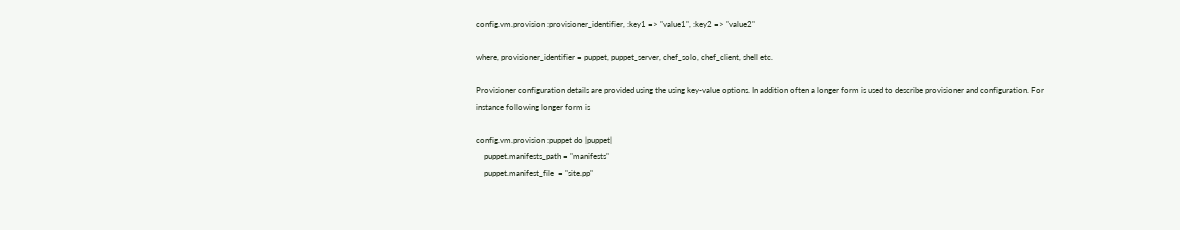config.vm.provision :provisioner_identifier, :key1 => "value1", :key2 => "value2"

where, provisioner_identifier = puppet, puppet_server, chef_solo, chef_client, shell etc.

Provisioner configuration details are provided using the using key-value options. In addition often a longer form is used to describe provisioner and configuration. For instance following longer form is

config.vm.provision :puppet do |puppet|
    puppet.manifests_path = "manifests"
    puppet.manifest_file  = "site.pp"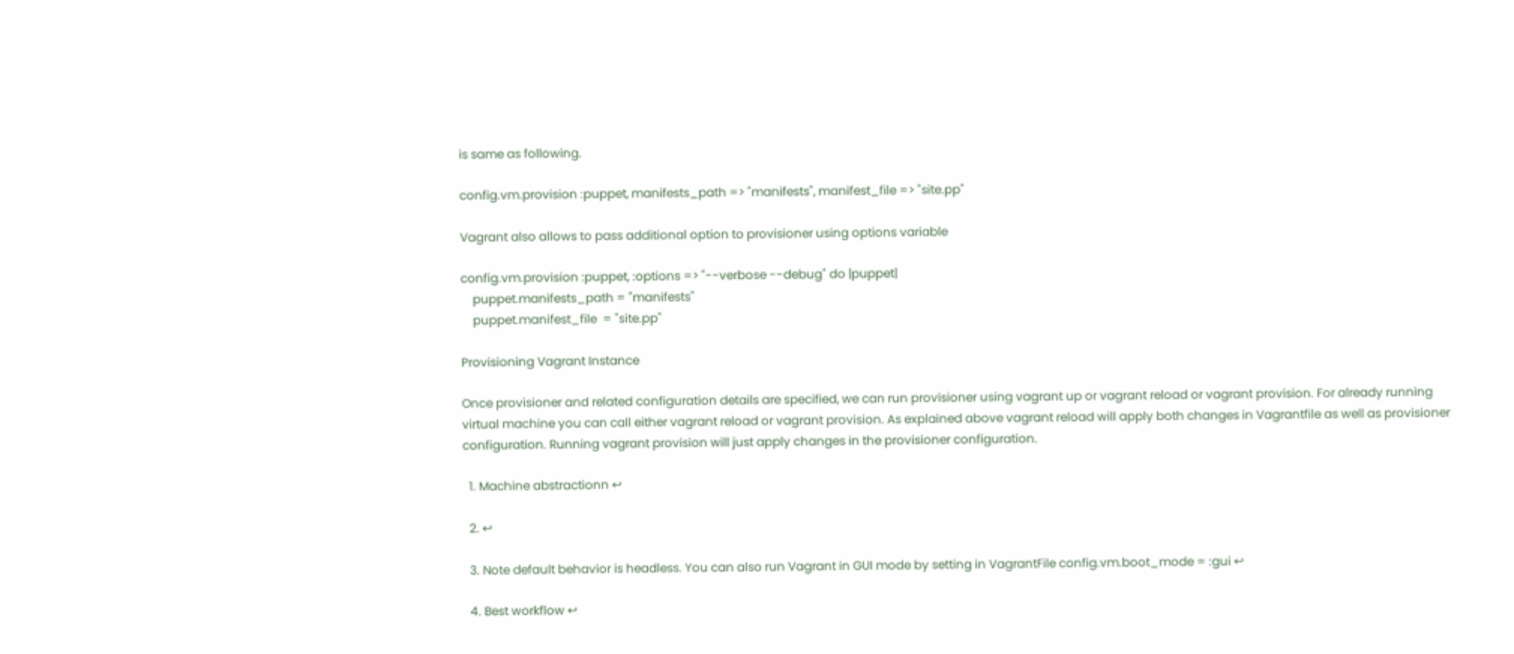is same as following.

config.vm.provision :puppet, manifests_path => "manifests", manifest_file => "site.pp"

Vagrant also allows to pass additional option to provisioner using options variable

config.vm.provision :puppet, :options => "--verbose --debug" do |puppet|
    puppet.manifests_path = "manifests"
    puppet.manifest_file  = "site.pp"

Provisioning Vagrant Instance

Once provisioner and related configuration details are specified, we can run provisioner using vagrant up or vagrant reload or vagrant provision. For already running virtual machine you can call either vagrant reload or vagrant provision. As explained above vagrant reload will apply both changes in Vagrantfile as well as provisioner configuration. Running vagrant provision will just apply changes in the provisioner configuration.

  1. Machine abstractionn ↩

  2. ↩

  3. Note default behavior is headless. You can also run Vagrant in GUI mode by setting in VagrantFile config.vm.boot_mode = :gui ↩

  4. Best workflow ↩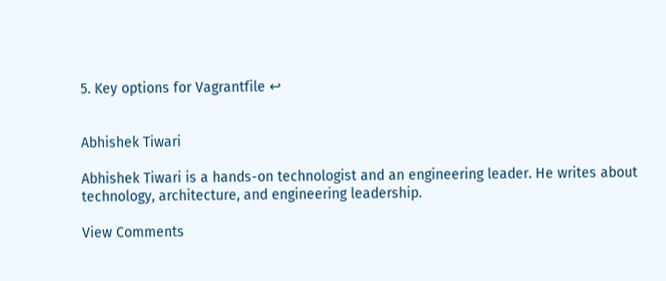5. Key options for Vagrantfile ↩


Abhishek Tiwari

Abhishek Tiwari is a hands-on technologist and an engineering leader. He writes about technology, architecture, and engineering leadership.

View Comments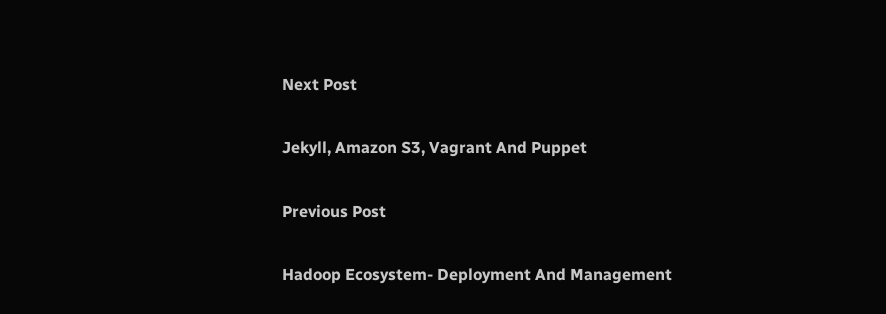Next Post

Jekyll, Amazon S3, Vagrant And Puppet

Previous Post

Hadoop Ecosystem- Deployment And Management